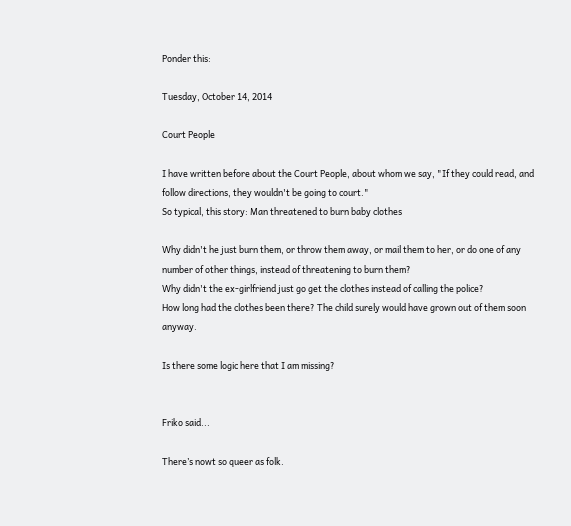Ponder this:

Tuesday, October 14, 2014

Court People

I have written before about the Court People, about whom we say, "If they could read, and follow directions, they wouldn't be going to court."
So typical, this story: Man threatened to burn baby clothes

Why didn't he just burn them, or throw them away, or mail them to her, or do one of any number of other things, instead of threatening to burn them?
Why didn't the ex-girlfriend just go get the clothes instead of calling the police?
How long had the clothes been there? The child surely would have grown out of them soon anyway.

Is there some logic here that I am missing?


Friko said...

There’s nowt so queer as folk.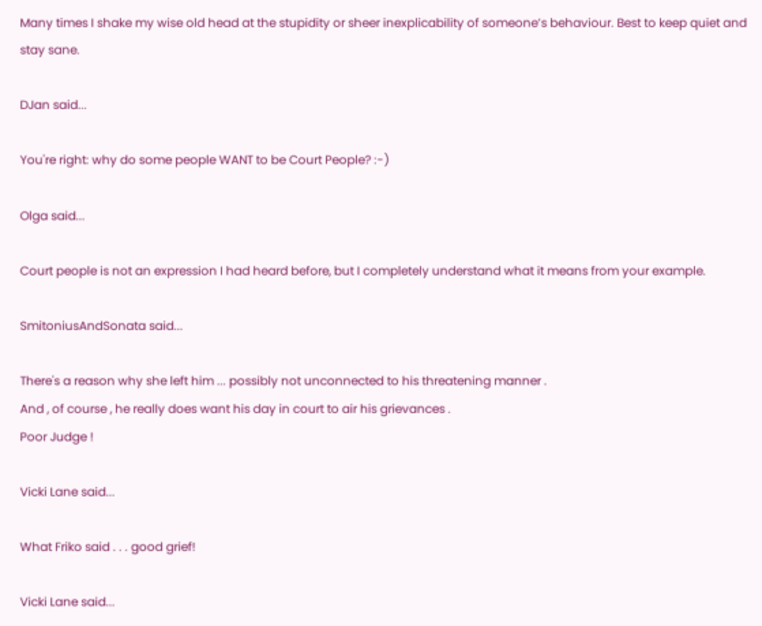Many times I shake my wise old head at the stupidity or sheer inexplicability of someone’s behaviour. Best to keep quiet and stay sane.

DJan said...

You're right: why do some people WANT to be Court People? :-)

Olga said...

Court people is not an expression I had heard before, but I completely understand what it means from your example.

SmitoniusAndSonata said...

There's a reason why she left him ... possibly not unconnected to his threatening manner .
And , of course , he really does want his day in court to air his grievances .
Poor Judge !

Vicki Lane said...

What Friko said . . . good grief!

Vicki Lane said...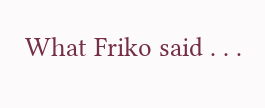What Friko said . . .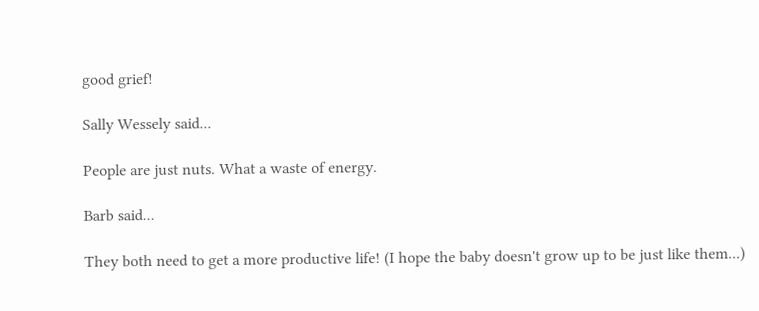good grief!

Sally Wessely said...

People are just nuts. What a waste of energy.

Barb said...

They both need to get a more productive life! (I hope the baby doesn't grow up to be just like them...)